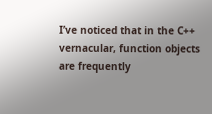I’ve noticed that in the C++ vernacular, function objects are frequently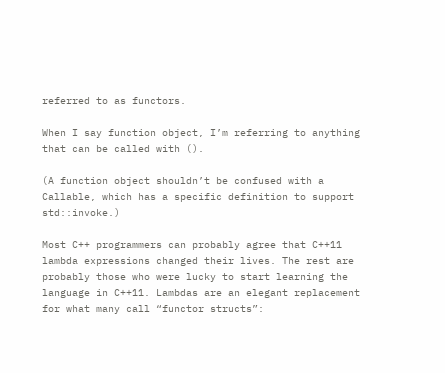referred to as functors.

When I say function object, I’m referring to anything that can be called with ().

(A function object shouldn’t be confused with a Callable, which has a specific definition to support std::invoke.)

Most C++ programmers can probably agree that C++11 lambda expressions changed their lives. The rest are probably those who were lucky to start learning the language in C++11. Lambdas are an elegant replacement for what many call “functor structs”: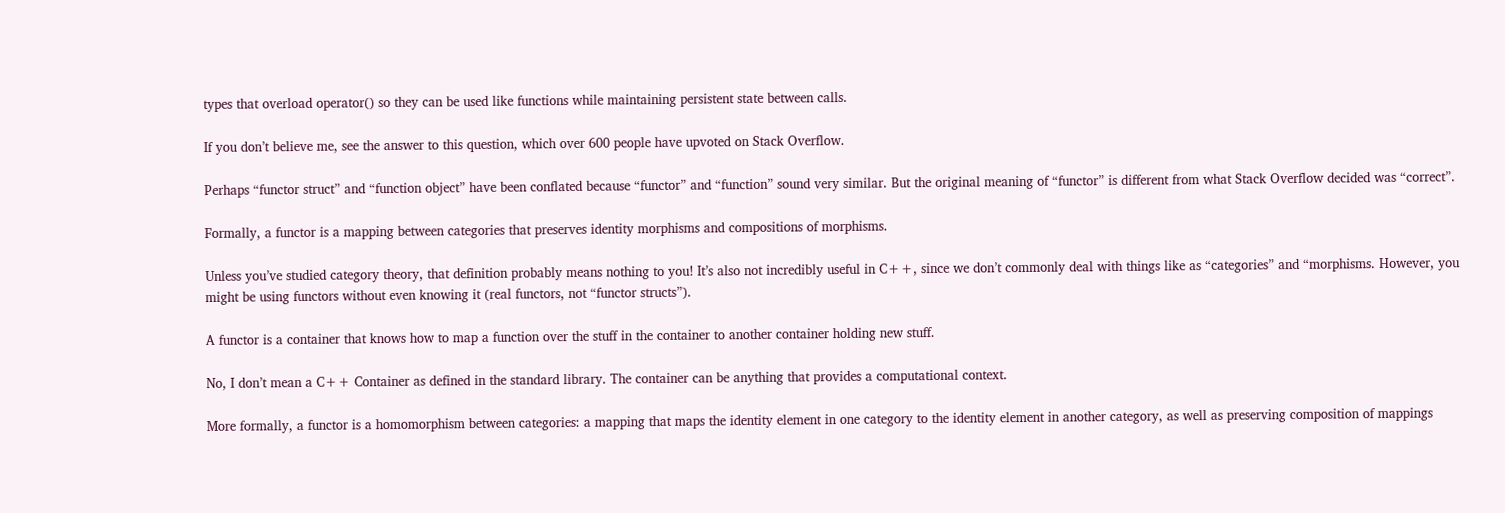types that overload operator() so they can be used like functions while maintaining persistent state between calls.

If you don’t believe me, see the answer to this question, which over 600 people have upvoted on Stack Overflow.

Perhaps “functor struct” and “function object” have been conflated because “functor” and “function” sound very similar. But the original meaning of “functor” is different from what Stack Overflow decided was “correct”.

Formally, a functor is a mapping between categories that preserves identity morphisms and compositions of morphisms.

Unless you’ve studied category theory, that definition probably means nothing to you! It’s also not incredibly useful in C++, since we don’t commonly deal with things like as “categories” and “morphisms. However, you might be using functors without even knowing it (real functors, not “functor structs”).

A functor is a container that knows how to map a function over the stuff in the container to another container holding new stuff.

No, I don’t mean a C++ Container as defined in the standard library. The container can be anything that provides a computational context.

More formally, a functor is a homomorphism between categories: a mapping that maps the identity element in one category to the identity element in another category, as well as preserving composition of mappings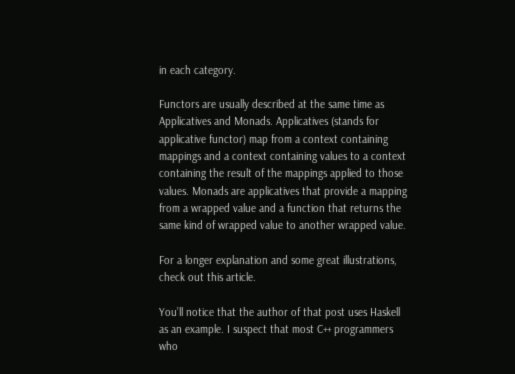in each category.

Functors are usually described at the same time as Applicatives and Monads. Applicatives (stands for applicative functor) map from a context containing mappings and a context containing values to a context containing the result of the mappings applied to those values. Monads are applicatives that provide a mapping from a wrapped value and a function that returns the same kind of wrapped value to another wrapped value.

For a longer explanation and some great illustrations, check out this article.

You’ll notice that the author of that post uses Haskell as an example. I suspect that most C++ programmers who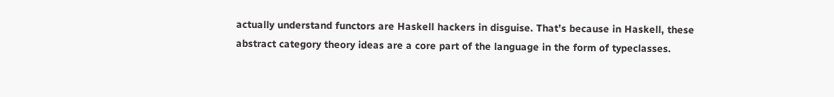actually understand functors are Haskell hackers in disguise. That’s because in Haskell, these abstract category theory ideas are a core part of the language in the form of typeclasses.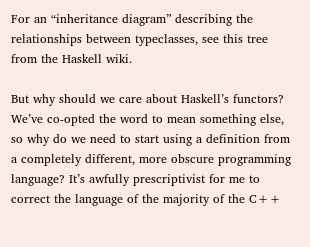For an “inheritance diagram” describing the relationships between typeclasses, see this tree from the Haskell wiki.

But why should we care about Haskell’s functors? We’ve co-opted the word to mean something else, so why do we need to start using a definition from a completely different, more obscure programming language? It’s awfully prescriptivist for me to correct the language of the majority of the C++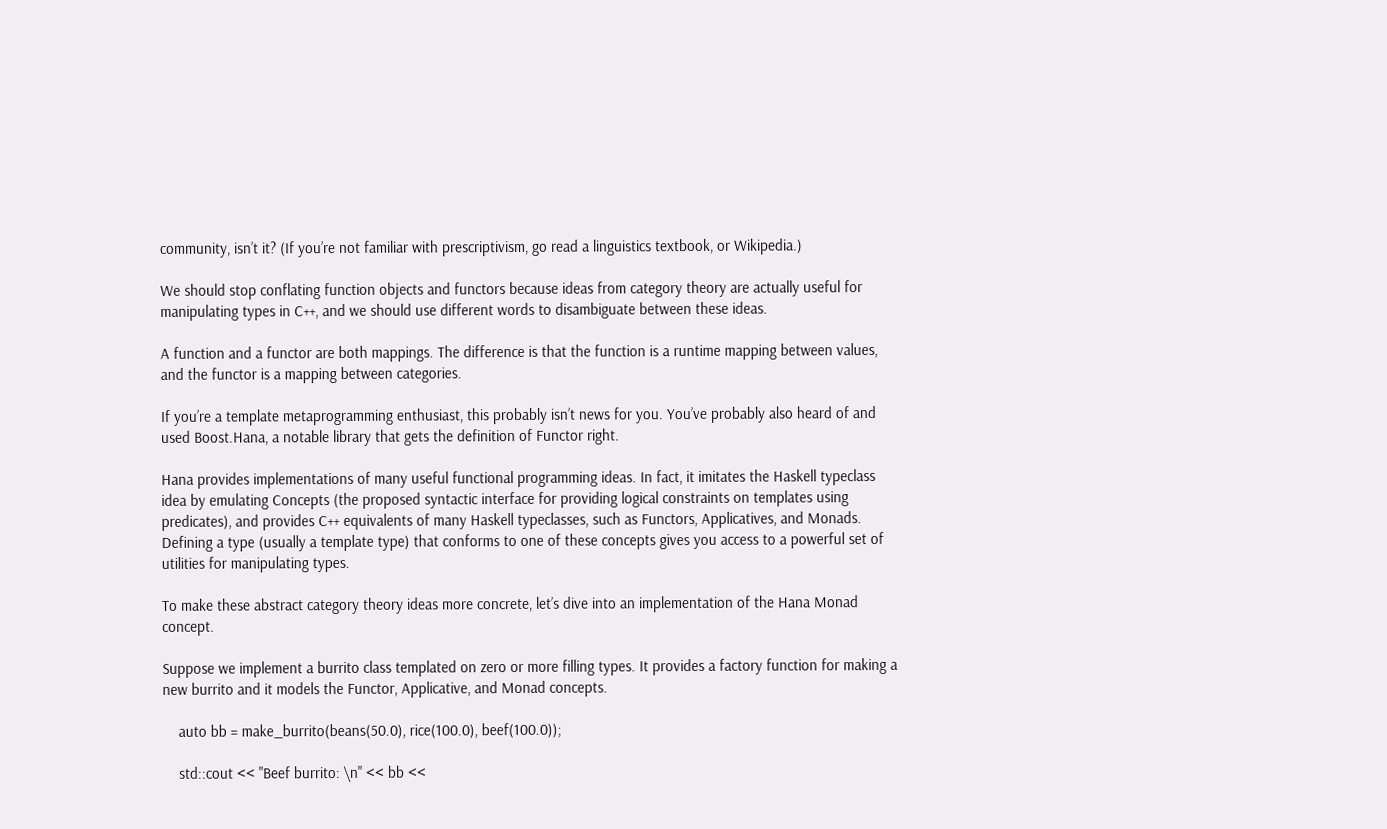community, isn’t it? (If you’re not familiar with prescriptivism, go read a linguistics textbook, or Wikipedia.)

We should stop conflating function objects and functors because ideas from category theory are actually useful for manipulating types in C++, and we should use different words to disambiguate between these ideas.

A function and a functor are both mappings. The difference is that the function is a runtime mapping between values, and the functor is a mapping between categories.

If you’re a template metaprogramming enthusiast, this probably isn’t news for you. You’ve probably also heard of and used Boost.Hana, a notable library that gets the definition of Functor right.

Hana provides implementations of many useful functional programming ideas. In fact, it imitates the Haskell typeclass idea by emulating Concepts (the proposed syntactic interface for providing logical constraints on templates using predicates), and provides C++ equivalents of many Haskell typeclasses, such as Functors, Applicatives, and Monads. Defining a type (usually a template type) that conforms to one of these concepts gives you access to a powerful set of utilities for manipulating types.

To make these abstract category theory ideas more concrete, let’s dive into an implementation of the Hana Monad concept.

Suppose we implement a burrito class templated on zero or more filling types. It provides a factory function for making a new burrito and it models the Functor, Applicative, and Monad concepts.

    auto bb = make_burrito(beans(50.0), rice(100.0), beef(100.0));

    std::cout << "Beef burrito: \n" << bb <<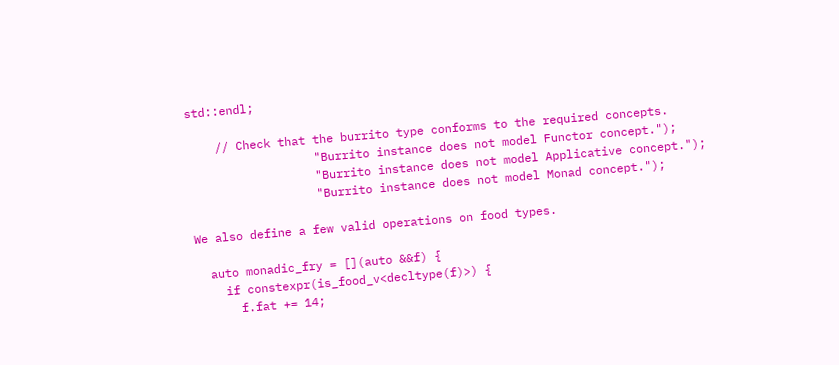std::endl;

    // Check that the burrito type conforms to the required concepts.
                  "Burrito instance does not model Functor concept.");
                  "Burrito instance does not model Applicative concept.");
                  "Burrito instance does not model Monad concept.");

We also define a few valid operations on food types.

  auto monadic_fry = [](auto &&f) {
    if constexpr(is_food_v<decltype(f)>) {
      f.fat += 14;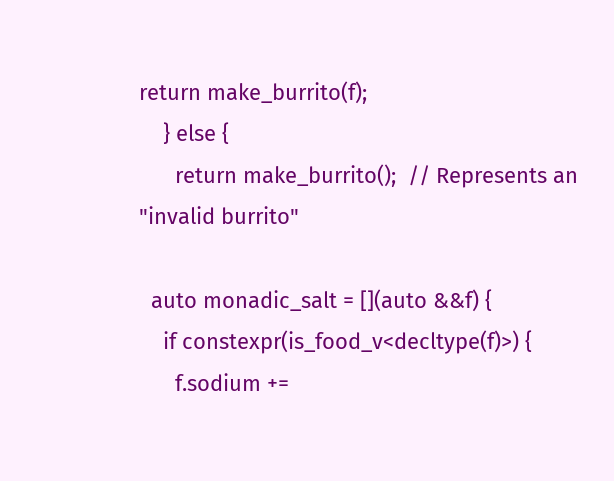return make_burrito(f);
    } else {
      return make_burrito();  // Represents an "invalid burrito"

  auto monadic_salt = [](auto &&f) {
    if constexpr(is_food_v<decltype(f)>) {
      f.sodium +=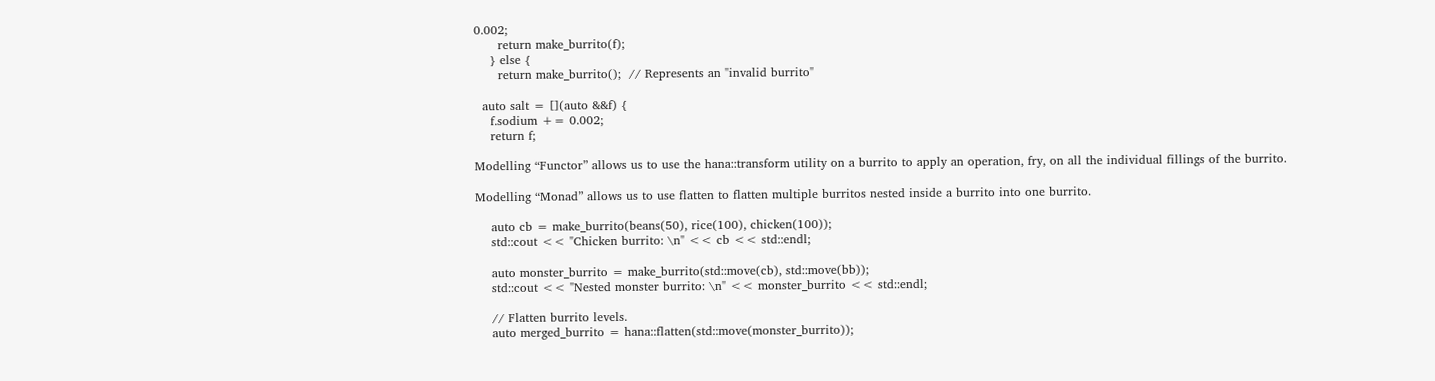0.002;
      return make_burrito(f);
    } else {
      return make_burrito();  // Represents an "invalid burrito"

  auto salt = [](auto &&f) {
    f.sodium += 0.002;
    return f;

Modelling “Functor” allows us to use the hana::transform utility on a burrito to apply an operation, fry, on all the individual fillings of the burrito.

Modelling “Monad” allows us to use flatten to flatten multiple burritos nested inside a burrito into one burrito.

    auto cb = make_burrito(beans(50), rice(100), chicken(100));
    std::cout << "Chicken burrito: \n" << cb << std::endl;

    auto monster_burrito = make_burrito(std::move(cb), std::move(bb));
    std::cout << "Nested monster burrito: \n" << monster_burrito << std::endl;

    // Flatten burrito levels.
    auto merged_burrito = hana::flatten(std::move(monster_burrito));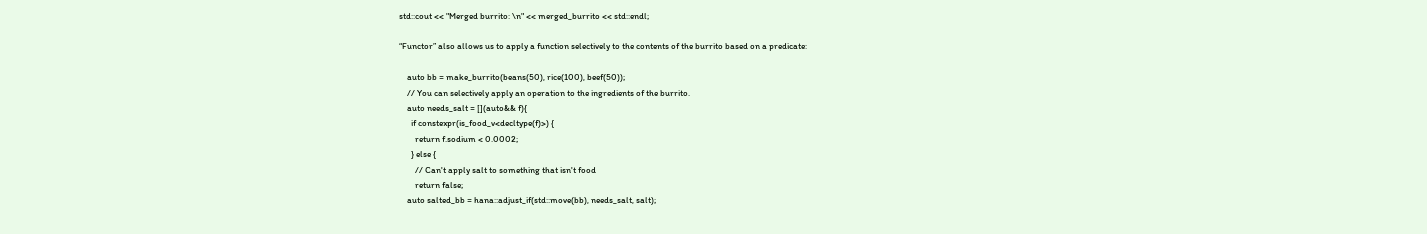std::cout << "Merged burrito: \n" << merged_burrito << std::endl;

“Functor” also allows us to apply a function selectively to the contents of the burrito based on a predicate:

    auto bb = make_burrito(beans(50), rice(100), beef(50));
    // You can selectively apply an operation to the ingredients of the burrito.
    auto needs_salt = [](auto&& f){
      if constexpr(is_food_v<decltype(f)>) {
        return f.sodium < 0.0002;
      } else {
        // Can't apply salt to something that isn't food
        return false;
    auto salted_bb = hana::adjust_if(std::move(bb), needs_salt, salt);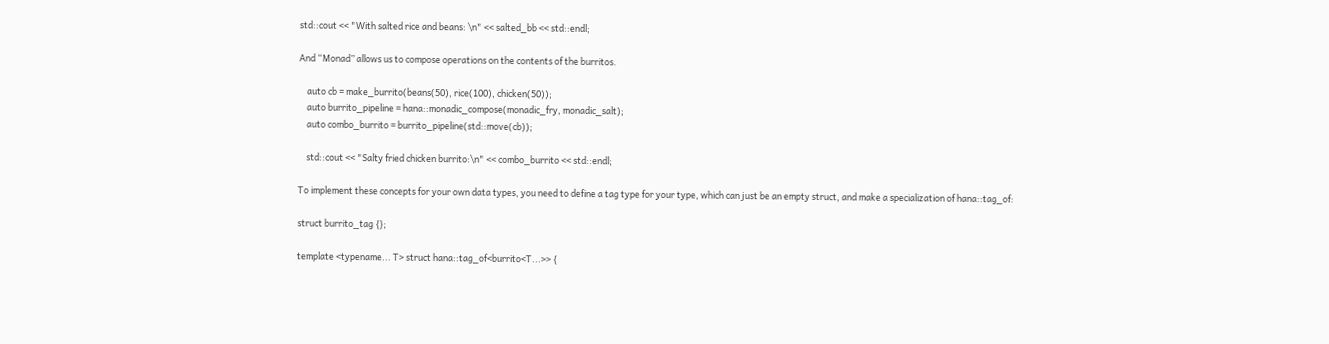std::cout << "With salted rice and beans: \n" << salted_bb << std::endl;

And “Monad” allows us to compose operations on the contents of the burritos.

    auto cb = make_burrito(beans(50), rice(100), chicken(50));
    auto burrito_pipeline = hana::monadic_compose(monadic_fry, monadic_salt);
    auto combo_burrito = burrito_pipeline(std::move(cb));

    std::cout << "Salty fried chicken burrito:\n" << combo_burrito << std::endl;

To implement these concepts for your own data types, you need to define a tag type for your type, which can just be an empty struct, and make a specialization of hana::tag_of:

struct burrito_tag {};

template <typename... T> struct hana::tag_of<burrito<T...>> {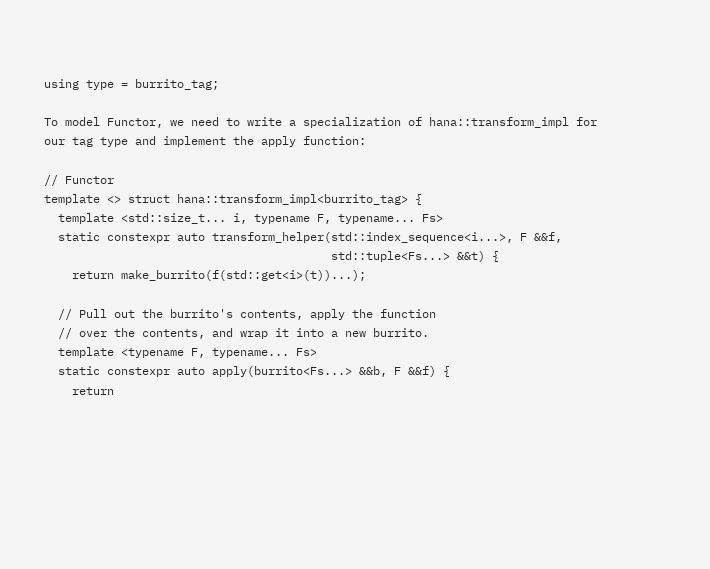using type = burrito_tag;

To model Functor, we need to write a specialization of hana::transform_impl for our tag type and implement the apply function:

// Functor
template <> struct hana::transform_impl<burrito_tag> {
  template <std::size_t... i, typename F, typename... Fs>
  static constexpr auto transform_helper(std::index_sequence<i...>, F &&f,
                                         std::tuple<Fs...> &&t) {
    return make_burrito(f(std::get<i>(t))...);

  // Pull out the burrito's contents, apply the function
  // over the contents, and wrap it into a new burrito.
  template <typename F, typename... Fs>
  static constexpr auto apply(burrito<Fs...> &&b, F &&f) {
    return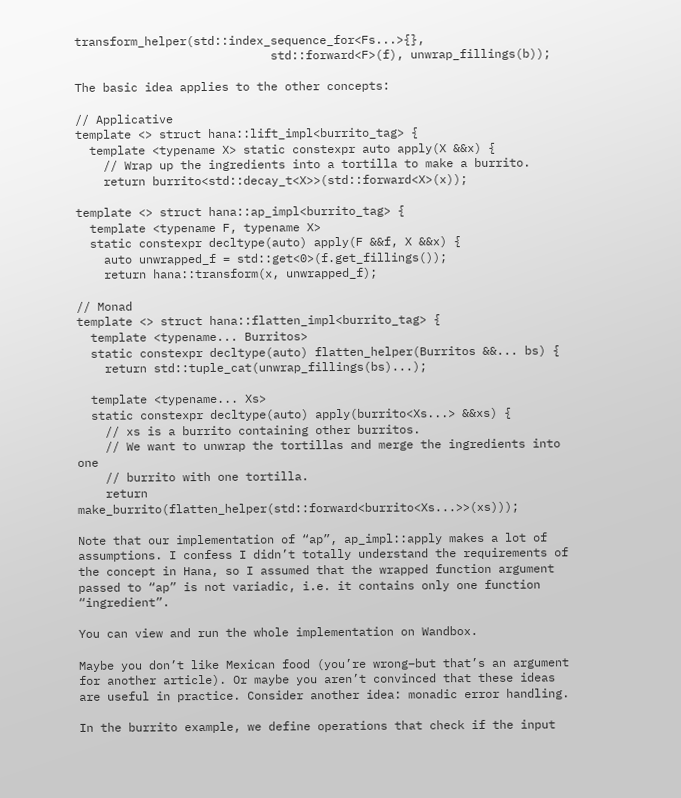transform_helper(std::index_sequence_for<Fs...>{},
                            std::forward<F>(f), unwrap_fillings(b));

The basic idea applies to the other concepts:

// Applicative
template <> struct hana::lift_impl<burrito_tag> {
  template <typename X> static constexpr auto apply(X &&x) {
    // Wrap up the ingredients into a tortilla to make a burrito.
    return burrito<std::decay_t<X>>(std::forward<X>(x));

template <> struct hana::ap_impl<burrito_tag> {
  template <typename F, typename X>
  static constexpr decltype(auto) apply(F &&f, X &&x) {
    auto unwrapped_f = std::get<0>(f.get_fillings());
    return hana::transform(x, unwrapped_f);

// Monad
template <> struct hana::flatten_impl<burrito_tag> {
  template <typename... Burritos>
  static constexpr decltype(auto) flatten_helper(Burritos &&... bs) {
    return std::tuple_cat(unwrap_fillings(bs)...);

  template <typename... Xs>
  static constexpr decltype(auto) apply(burrito<Xs...> &&xs) {
    // xs is a burrito containing other burritos.
    // We want to unwrap the tortillas and merge the ingredients into one
    // burrito with one tortilla.
    return make_burrito(flatten_helper(std::forward<burrito<Xs...>>(xs)));

Note that our implementation of “ap”, ap_impl::apply makes a lot of assumptions. I confess I didn’t totally understand the requirements of the concept in Hana, so I assumed that the wrapped function argument passed to “ap” is not variadic, i.e. it contains only one function “ingredient”.

You can view and run the whole implementation on Wandbox.

Maybe you don’t like Mexican food (you’re wrong–but that’s an argument for another article). Or maybe you aren’t convinced that these ideas are useful in practice. Consider another idea: monadic error handling.

In the burrito example, we define operations that check if the input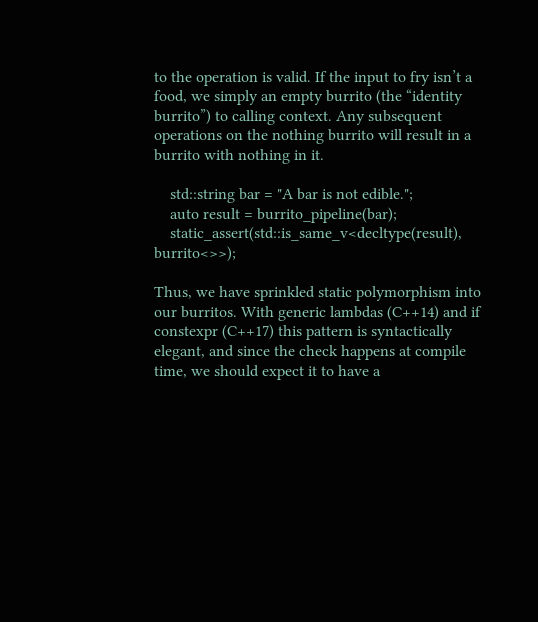to the operation is valid. If the input to fry isn’t a food, we simply an empty burrito (the “identity burrito”) to calling context. Any subsequent operations on the nothing burrito will result in a burrito with nothing in it.

    std::string bar = "A bar is not edible.";
    auto result = burrito_pipeline(bar);
    static_assert(std::is_same_v<decltype(result), burrito<>>);

Thus, we have sprinkled static polymorphism into our burritos. With generic lambdas (C++14) and if constexpr (C++17) this pattern is syntactically elegant, and since the check happens at compile time, we should expect it to have a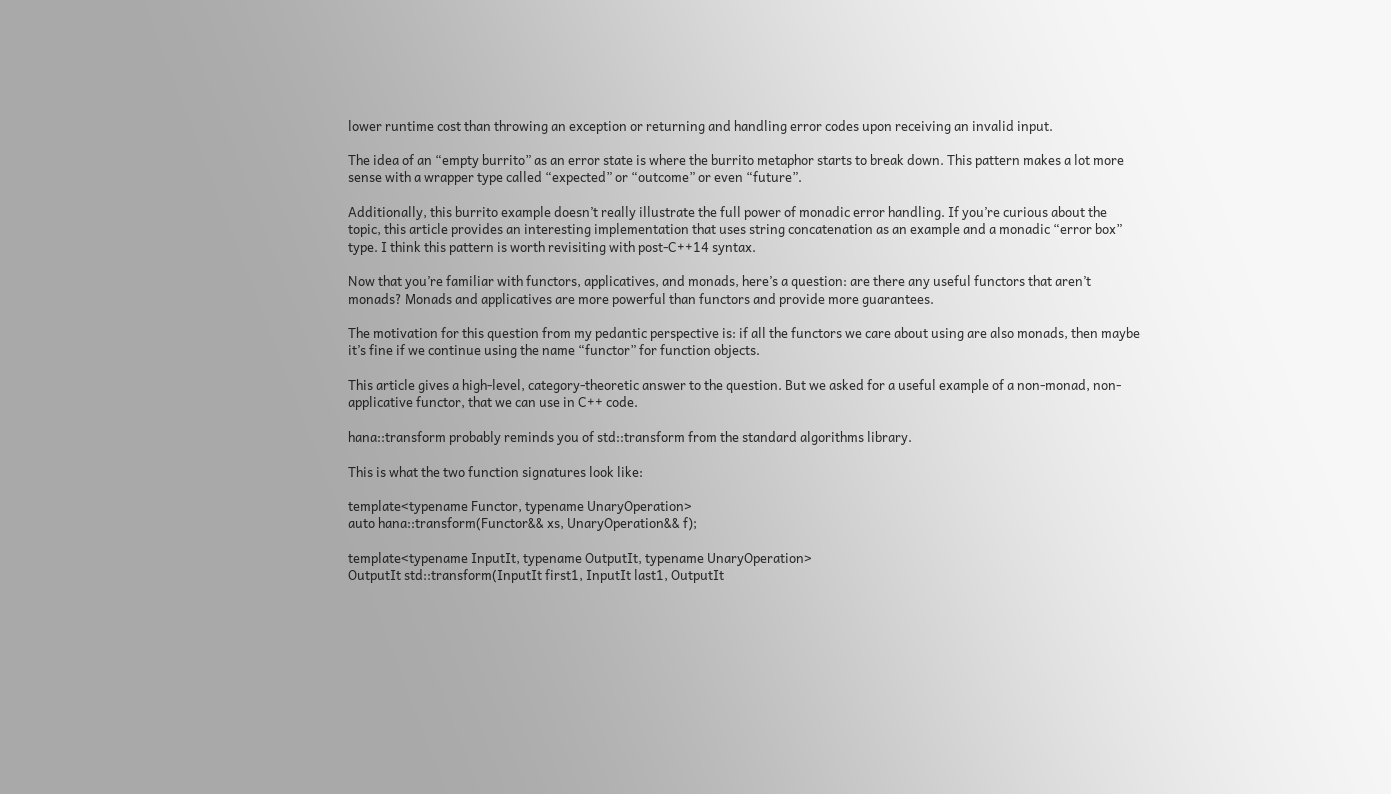lower runtime cost than throwing an exception or returning and handling error codes upon receiving an invalid input.

The idea of an “empty burrito” as an error state is where the burrito metaphor starts to break down. This pattern makes a lot more sense with a wrapper type called “expected” or “outcome” or even “future”.

Additionally, this burrito example doesn’t really illustrate the full power of monadic error handling. If you’re curious about the topic, this article provides an interesting implementation that uses string concatenation as an example and a monadic “error box” type. I think this pattern is worth revisiting with post-C++14 syntax.

Now that you’re familiar with functors, applicatives, and monads, here’s a question: are there any useful functors that aren’t monads? Monads and applicatives are more powerful than functors and provide more guarantees.

The motivation for this question from my pedantic perspective is: if all the functors we care about using are also monads, then maybe it’s fine if we continue using the name “functor” for function objects.

This article gives a high-level, category-theoretic answer to the question. But we asked for a useful example of a non-monad, non-applicative functor, that we can use in C++ code.

hana::transform probably reminds you of std::transform from the standard algorithms library.

This is what the two function signatures look like:

template<typename Functor, typename UnaryOperation>
auto hana::transform(Functor&& xs, UnaryOperation&& f);

template<typename InputIt, typename OutputIt, typename UnaryOperation>
OutputIt std::transform(InputIt first1, InputIt last1, OutputIt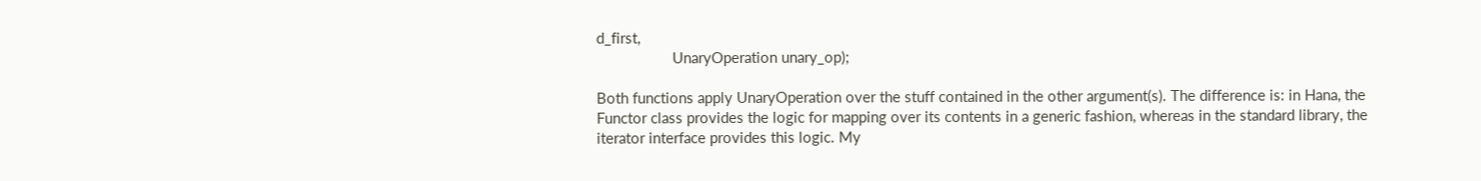d_first,
                   UnaryOperation unary_op);

Both functions apply UnaryOperation over the stuff contained in the other argument(s). The difference is: in Hana, the Functor class provides the logic for mapping over its contents in a generic fashion, whereas in the standard library, the iterator interface provides this logic. My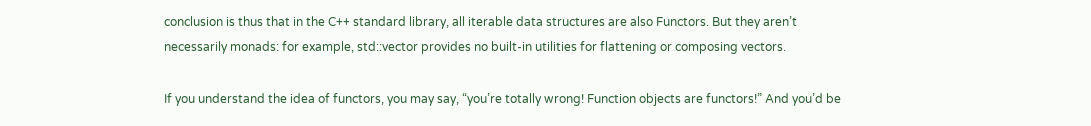conclusion is thus that in the C++ standard library, all iterable data structures are also Functors. But they aren’t necessarily monads: for example, std::vector provides no built-in utilities for flattening or composing vectors.

If you understand the idea of functors, you may say, “you’re totally wrong! Function objects are functors!” And you’d be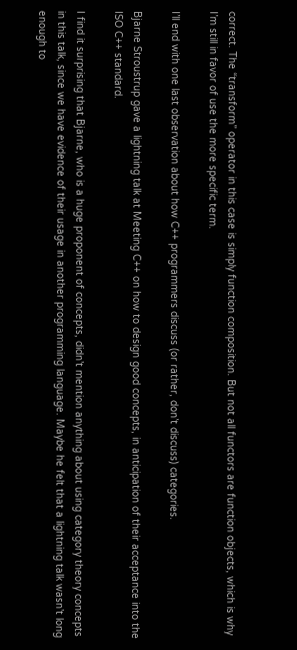correct. The “transform” operator in this case is simply function composition. But not all functors are function objects, which is why I’m still in favor of use the more specific term.

I’ll end with one last observation about how C++ programmers discuss (or rather, don’t discuss) categories.

Bjarne Stroustrup gave a lightning talk at Meeting C++ on how to design good concepts, in anticipation of their acceptance into the ISO C++ standard.

I find it surprising that Bjarne, who is a huge proponent of concepts, didn’t mention anything about using category theory concepts in this talk, since we have evidence of their usage in another programming language. Maybe he felt that a lightning talk wasn’t long enough to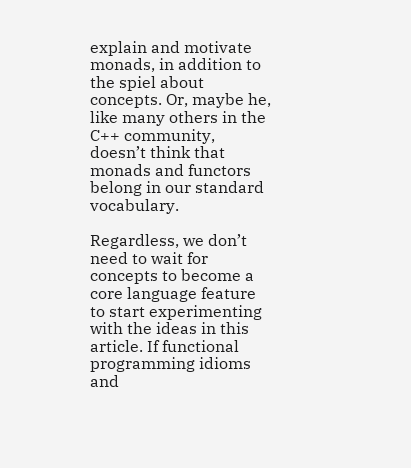explain and motivate monads, in addition to the spiel about concepts. Or, maybe he, like many others in the C++ community, doesn’t think that monads and functors belong in our standard vocabulary.

Regardless, we don’t need to wait for concepts to become a core language feature to start experimenting with the ideas in this article. If functional programming idioms and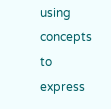using concepts to express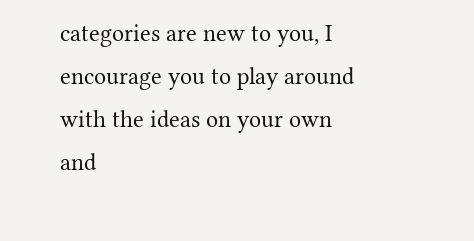categories are new to you, I encourage you to play around with the ideas on your own and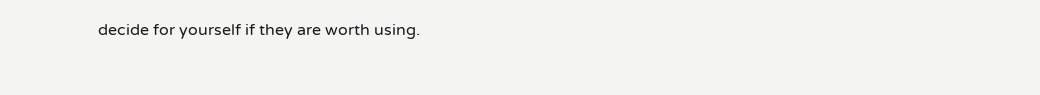decide for yourself if they are worth using.